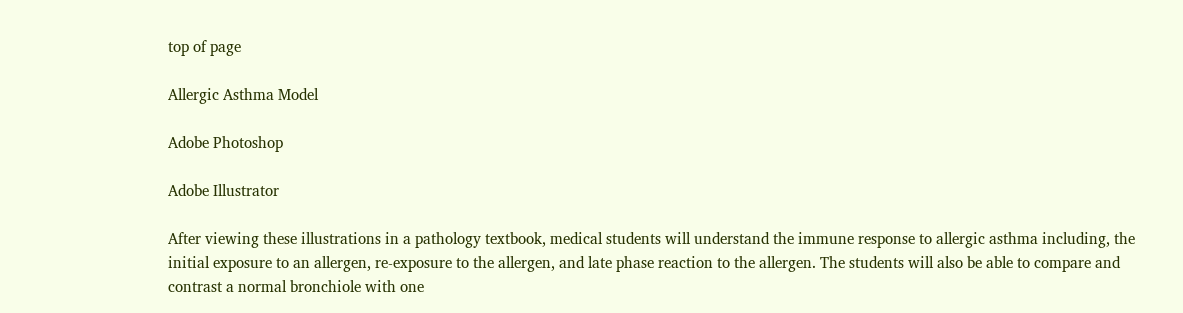top of page

Allergic Asthma Model

Adobe Photoshop

Adobe Illustrator

After viewing these illustrations in a pathology textbook, medical students will understand the immune response to allergic asthma including, the initial exposure to an allergen, re-exposure to the allergen, and late phase reaction to the allergen. The students will also be able to compare and contrast a normal bronchiole with one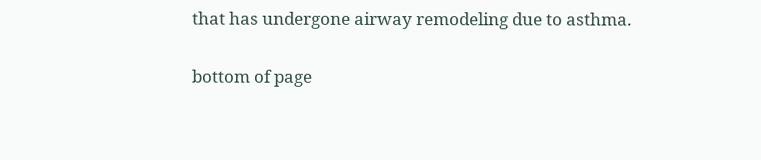that has undergone airway remodeling due to asthma.

bottom of page